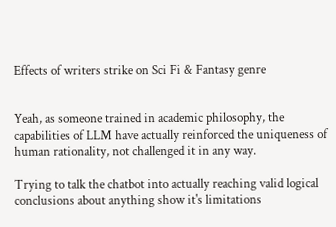Effects of writers strike on Sci Fi & Fantasy genre


Yeah, as someone trained in academic philosophy, the capabilities of LLM have actually reinforced the uniqueness of human rationality, not challenged it in any way.

Trying to talk the chatbot into actually reaching valid logical conclusions about anything show it's limitations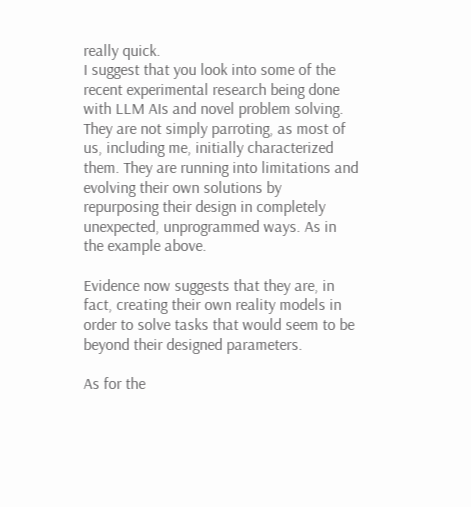really quick.
I suggest that you look into some of the recent experimental research being done with LLM AIs and novel problem solving. They are not simply parroting, as most of us, including me, initially characterized them. They are running into limitations and evolving their own solutions by repurposing their design in completely unexpected, unprogrammed ways. As in the example above.

Evidence now suggests that they are, in fact, creating their own reality models in order to solve tasks that would seem to be beyond their designed parameters.

As for the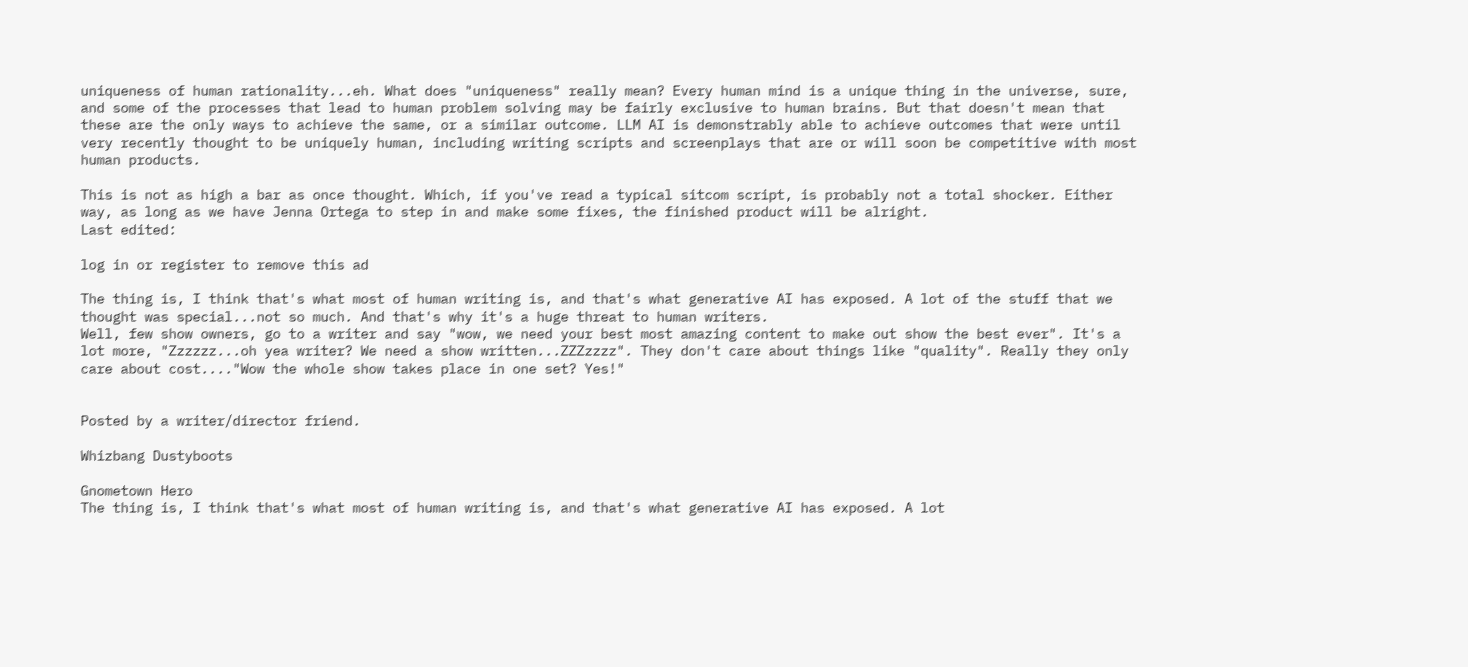uniqueness of human rationality...eh. What does "uniqueness" really mean? Every human mind is a unique thing in the universe, sure, and some of the processes that lead to human problem solving may be fairly exclusive to human brains. But that doesn't mean that these are the only ways to achieve the same, or a similar outcome. LLM AI is demonstrably able to achieve outcomes that were until very recently thought to be uniquely human, including writing scripts and screenplays that are or will soon be competitive with most human products.

This is not as high a bar as once thought. Which, if you've read a typical sitcom script, is probably not a total shocker. Either way, as long as we have Jenna Ortega to step in and make some fixes, the finished product will be alright.
Last edited:

log in or register to remove this ad

The thing is, I think that's what most of human writing is, and that's what generative AI has exposed. A lot of the stuff that we thought was special...not so much. And that's why it's a huge threat to human writers.
Well, few show owners, go to a writer and say "wow, we need your best most amazing content to make out show the best ever". It's a lot more, "Zzzzzz...oh yea writer? We need a show written...ZZZzzzz". They don't care about things like "quality". Really they only care about cost...."Wow the whole show takes place in one set? Yes!"


Posted by a writer/director friend.

Whizbang Dustyboots

Gnometown Hero
The thing is, I think that's what most of human writing is, and that's what generative AI has exposed. A lot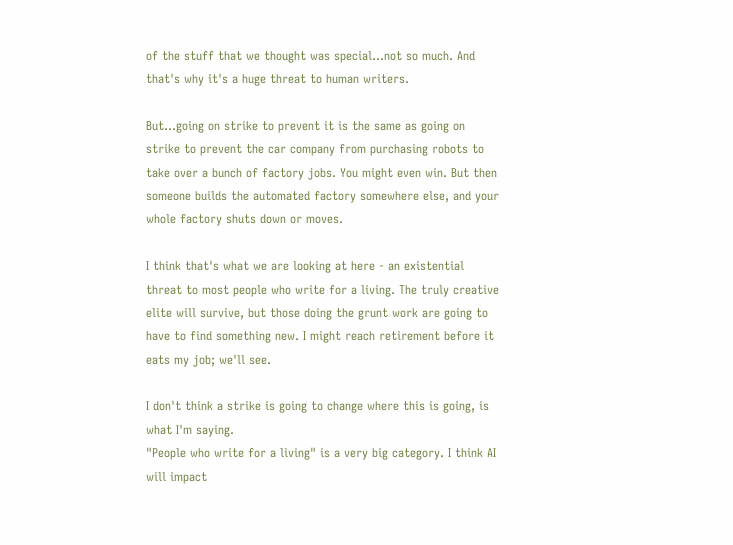of the stuff that we thought was special...not so much. And that's why it's a huge threat to human writers.

But...going on strike to prevent it is the same as going on strike to prevent the car company from purchasing robots to take over a bunch of factory jobs. You might even win. But then someone builds the automated factory somewhere else, and your whole factory shuts down or moves.

I think that's what we are looking at here - an existential threat to most people who write for a living. The truly creative elite will survive, but those doing the grunt work are going to have to find something new. I might reach retirement before it eats my job; we'll see.

I don't think a strike is going to change where this is going, is what I'm saying.
"People who write for a living" is a very big category. I think AI will impact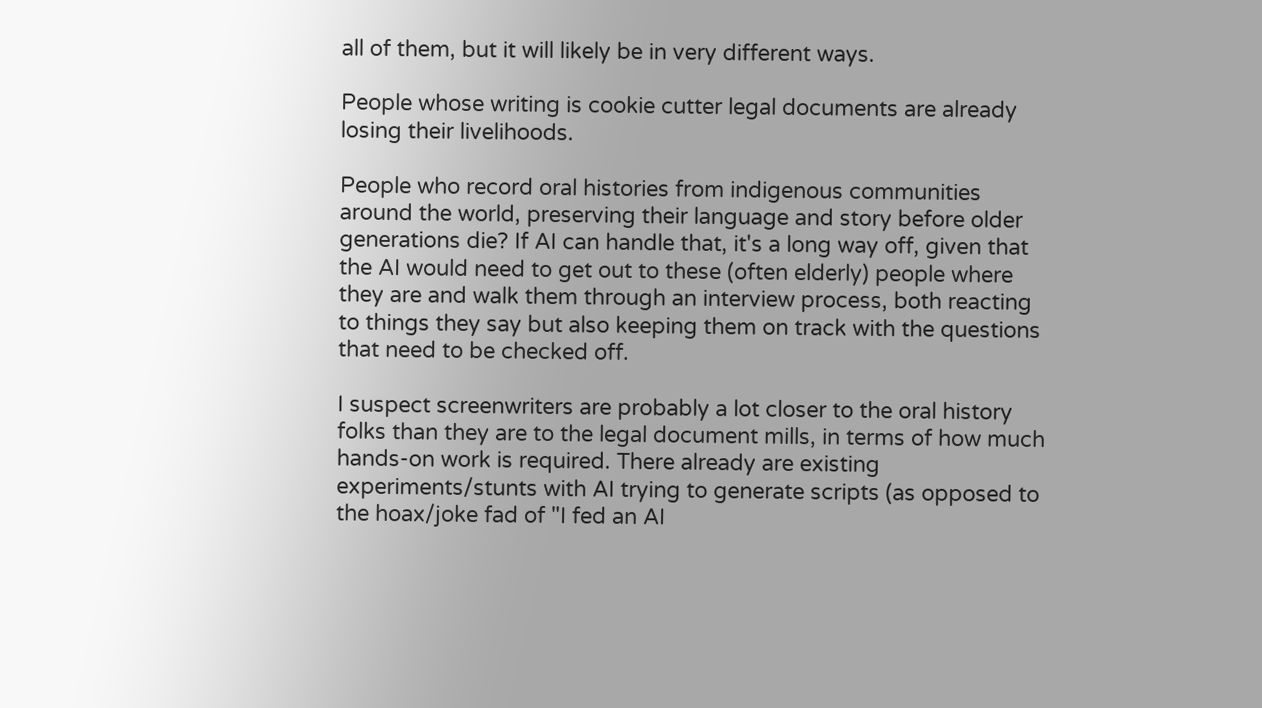all of them, but it will likely be in very different ways.

People whose writing is cookie cutter legal documents are already losing their livelihoods.

People who record oral histories from indigenous communities around the world, preserving their language and story before older generations die? If AI can handle that, it's a long way off, given that the AI would need to get out to these (often elderly) people where they are and walk them through an interview process, both reacting to things they say but also keeping them on track with the questions that need to be checked off.

I suspect screenwriters are probably a lot closer to the oral history folks than they are to the legal document mills, in terms of how much hands-on work is required. There already are existing experiments/stunts with AI trying to generate scripts (as opposed to the hoax/joke fad of "I fed an AI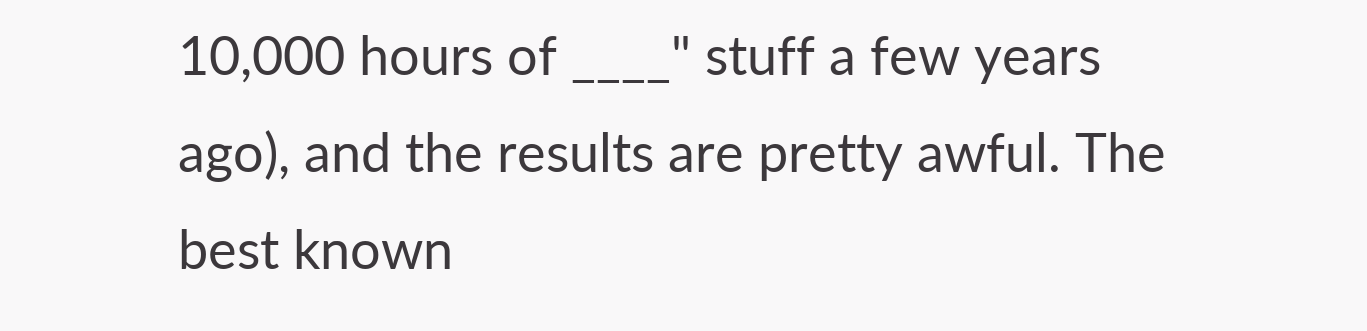10,000 hours of ____" stuff a few years ago), and the results are pretty awful. The best known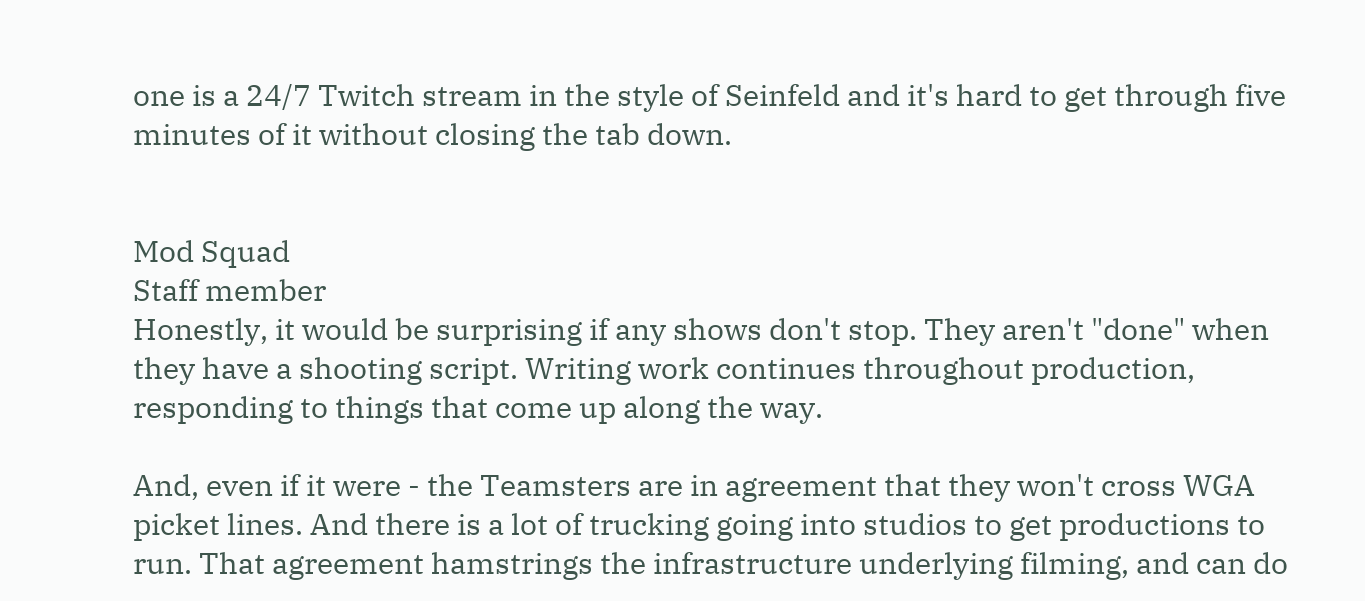one is a 24/7 Twitch stream in the style of Seinfeld and it's hard to get through five minutes of it without closing the tab down.


Mod Squad
Staff member
Honestly, it would be surprising if any shows don't stop. They aren't "done" when they have a shooting script. Writing work continues throughout production, responding to things that come up along the way.

And, even if it were - the Teamsters are in agreement that they won't cross WGA picket lines. And there is a lot of trucking going into studios to get productions to run. That agreement hamstrings the infrastructure underlying filming, and can do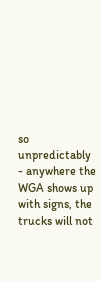so unpredictably - anywhere the WGA shows up with signs, the trucks will not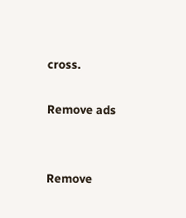cross.

Remove ads


Remove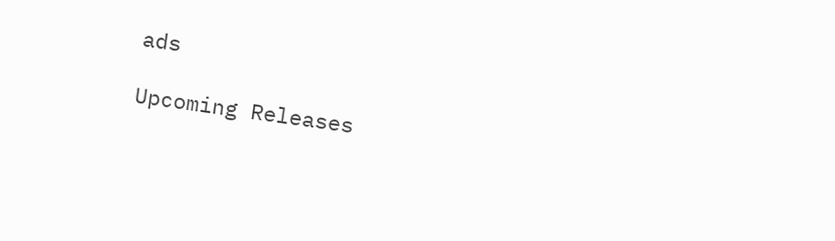ads

Upcoming Releases